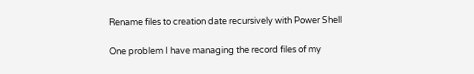Rename files to creation date recursively with Power Shell

One problem I have managing the record files of my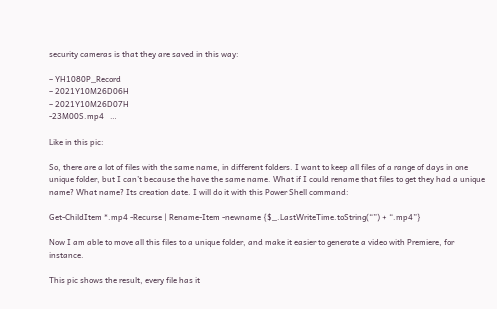security cameras is that they are saved in this way:

– YH1080P_Record
– 2021Y10M26D06H
– 2021Y10M26D07H
-23M00S.mp4   …

Like in this pic:

So, there are a lot of files with the same name, in different folders. I want to keep all files of a range of days in one unique folder, but I can’t because the have the same name. What if I could rename that files to get they had a unique name? What name? Its creation date. I will do it with this Power Shell command:

Get-ChildItem *.mp4 -Recurse | Rename-Item -newname {$_.LastWriteTime.toString(“”) + “.mp4”}

Now I am able to move all this files to a unique folder, and make it easier to generate a video with Premiere, for instance.

This pic shows the result, every file has it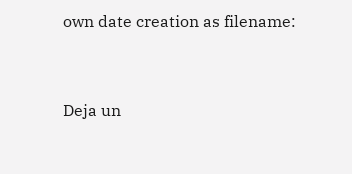own date creation as filename:



Deja un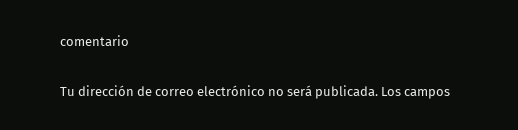comentario

Tu dirección de correo electrónico no será publicada. Los campos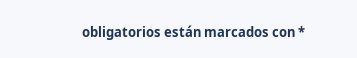obligatorios están marcados con *